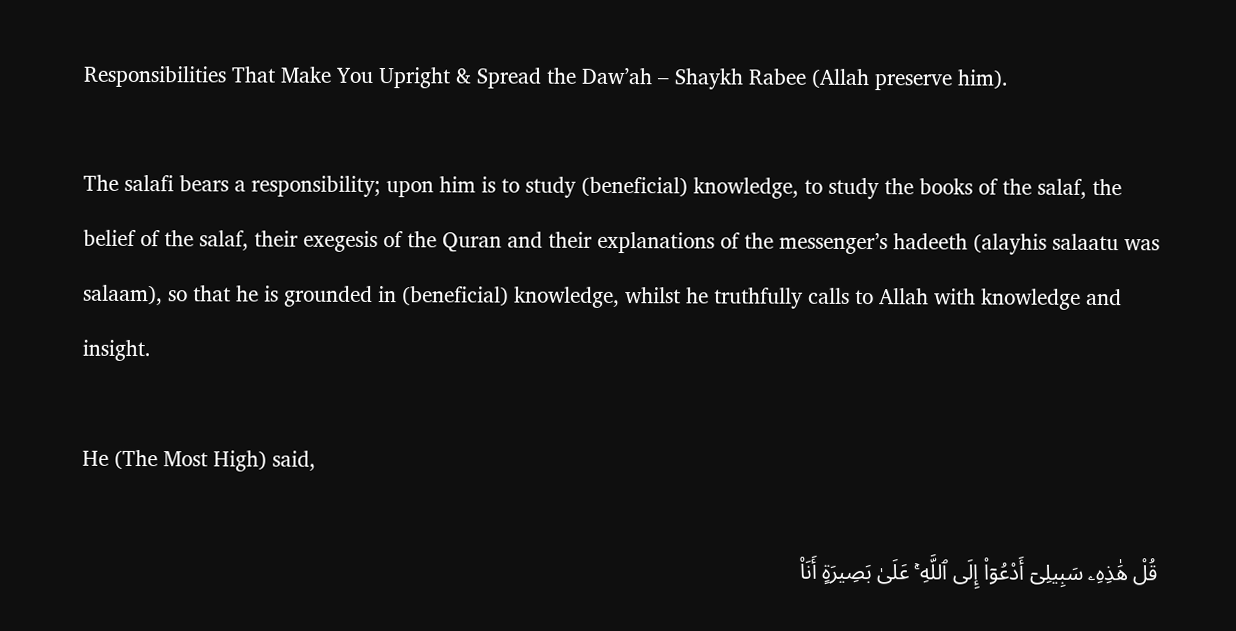Responsibilities That Make You Upright & Spread the Daw’ah – Shaykh Rabee (Allah preserve him).

The salafi bears a responsibility; upon him is to study (beneficial) knowledge, to study the books of the salaf, the belief of the salaf, their exegesis of the Quran and their explanations of the messenger’s hadeeth (alayhis salaatu was salaam), so that he is grounded in (beneficial) knowledge, whilst he truthfully calls to Allah with knowledge and insight.

He (The Most High) said,

قُلْ هَٰذِهِۦ سَبِيلِىٓ أَدْعُوٓاْ إِلَى ٱللَّهِ ۚ عَلَىٰ بَصِيرَةٍ أَنَا۠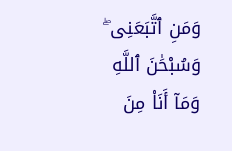وَمَنِ ٱتَّبَعَنِى ۖ وَسُبْحَٰنَ ٱللَّهِ وَمَآ أَنَا۠ مِنَ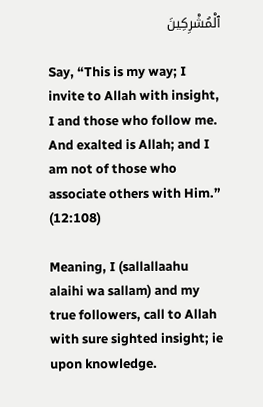ٱلْمُشْرِكِينَ

Say, “This is my way; I invite to Allah with insight, I and those who follow me. And exalted is Allah; and I am not of those who associate others with Him.” (12:108)

Meaning, I (sallallaahu alaihi wa sallam) and my true followers, call to Allah with sure sighted insight; ie upon knowledge.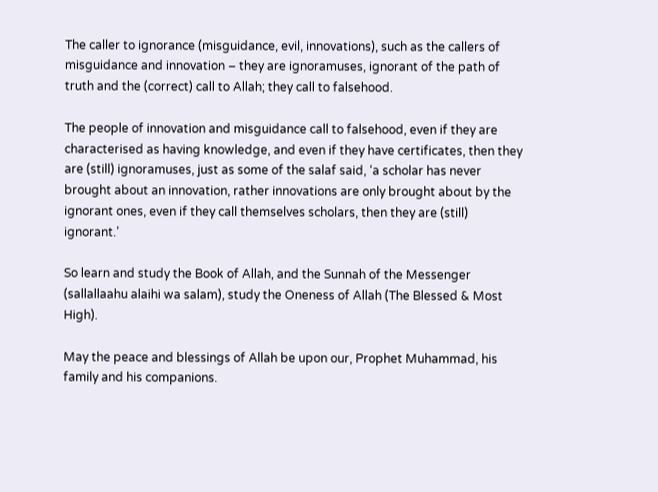The caller to ignorance (misguidance, evil, innovations), such as the callers of misguidance and innovation – they are ignoramuses, ignorant of the path of truth and the (correct) call to Allah; they call to falsehood.

The people of innovation and misguidance call to falsehood, even if they are characterised as having knowledge, and even if they have certificates, then they are (still) ignoramuses, just as some of the salaf said, ‘a scholar has never brought about an innovation, rather innovations are only brought about by the ignorant ones, even if they call themselves scholars, then they are (still) ignorant.’

So learn and study the Book of Allah, and the Sunnah of the Messenger (sallallaahu alaihi wa salam), study the Oneness of Allah (The Blessed & Most High).

May the peace and blessings of Allah be upon our, Prophet Muhammad, his family and his companions.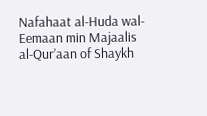Nafahaat al-Huda wal-Eemaan min Majaalis al-Qur’aan of Shaykh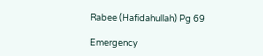Rabee (Hafidahullah) Pg 69

Emergency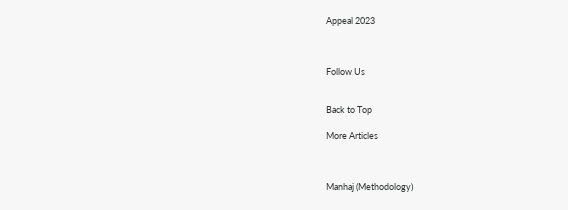Appeal 2023



Follow Us


Back to Top

More Articles



Manhaj (Methodology)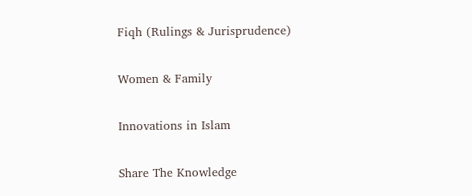Fiqh (Rulings & Jurisprudence)

Women & Family

Innovations in Islam

Share The Knowledge